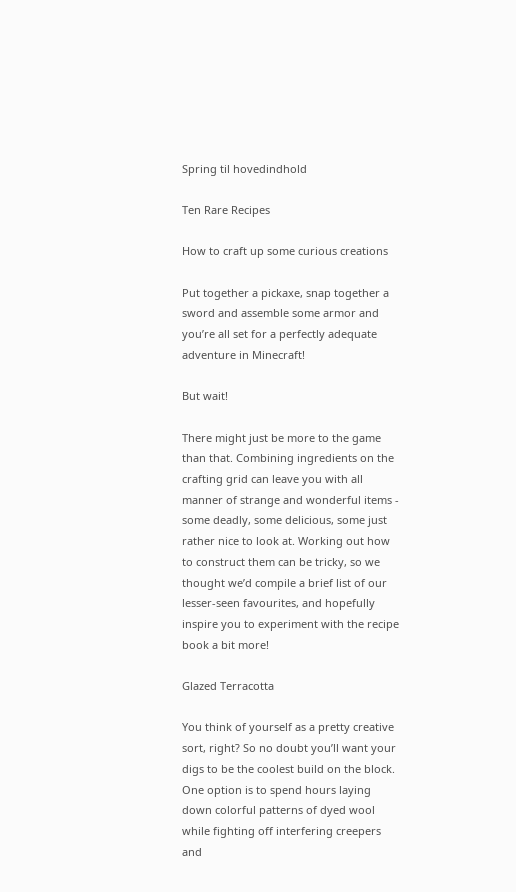Spring til hovedindhold

Ten Rare Recipes

How to craft up some curious creations

Put together a pickaxe, snap together a sword and assemble some armor and you’re all set for a perfectly adequate adventure in Minecraft!

But wait!

There might just be more to the game than that. Combining ingredients on the crafting grid can leave you with all manner of strange and wonderful items - some deadly, some delicious, some just rather nice to look at. Working out how to construct them can be tricky, so we thought we’d compile a brief list of our lesser-seen favourites, and hopefully inspire you to experiment with the recipe book a bit more!

Glazed Terracotta

You think of yourself as a pretty creative sort, right? So no doubt you’ll want your digs to be the coolest build on the block. One option is to spend hours laying down colorful patterns of dyed wool while fighting off interfering creepers and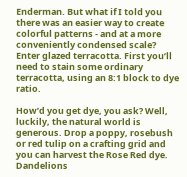Enderman. But what if I told you there was an easier way to create colorful patterns - and at a more conveniently condensed scale? Enter glazed terracotta. First you’ll need to stain some ordinary terracotta, using an 8:1 block to dye ratio.

How’d you get dye, you ask? Well, luckily, the natural world is generous. Drop a poppy, rosebush or red tulip on a crafting grid and you can harvest the Rose Red dye. Dandelions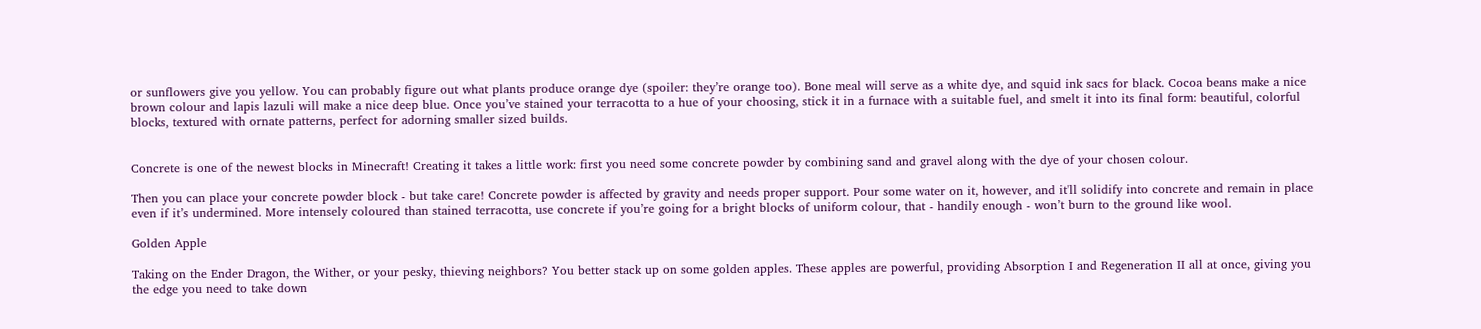or sunflowers give you yellow. You can probably figure out what plants produce orange dye (spoiler: they’re orange too). Bone meal will serve as a white dye, and squid ink sacs for black. Cocoa beans make a nice brown colour and lapis lazuli will make a nice deep blue. Once you’ve stained your terracotta to a hue of your choosing, stick it in a furnace with a suitable fuel, and smelt it into its final form: beautiful, colorful blocks, textured with ornate patterns, perfect for adorning smaller sized builds.


Concrete is one of the newest blocks in Minecraft! Creating it takes a little work: first you need some concrete powder by combining sand and gravel along with the dye of your chosen colour.

Then you can place your concrete powder block - but take care! Concrete powder is affected by gravity and needs proper support. Pour some water on it, however, and it'll solidify into concrete and remain in place even if it’s undermined. More intensely coloured than stained terracotta, use concrete if you’re going for a bright blocks of uniform colour, that - handily enough - won’t burn to the ground like wool.

Golden Apple

Taking on the Ender Dragon, the Wither, or your pesky, thieving neighbors? You better stack up on some golden apples. These apples are powerful, providing Absorption I and Regeneration II all at once, giving you the edge you need to take down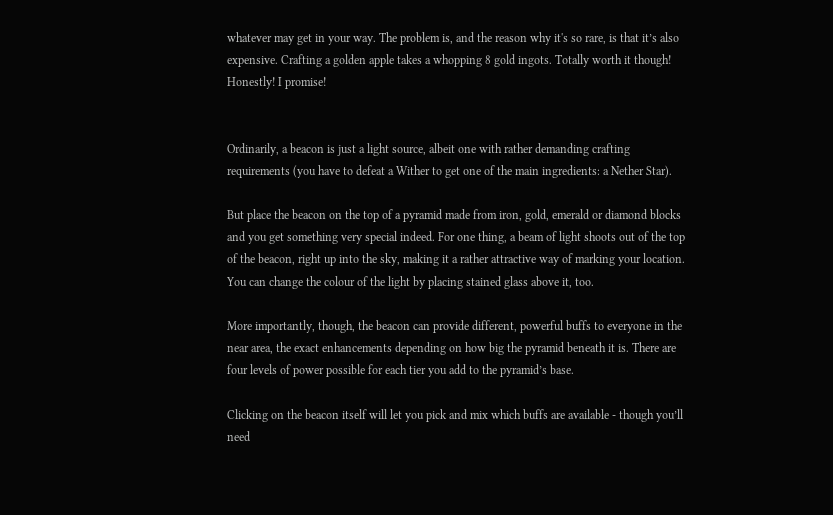whatever may get in your way. The problem is, and the reason why it's so rare, is that it’s also expensive. Crafting a golden apple takes a whopping 8 gold ingots. Totally worth it though! Honestly! I promise!


Ordinarily, a beacon is just a light source, albeit one with rather demanding crafting requirements (you have to defeat a Wither to get one of the main ingredients: a Nether Star).

But place the beacon on the top of a pyramid made from iron, gold, emerald or diamond blocks and you get something very special indeed. For one thing, a beam of light shoots out of the top of the beacon, right up into the sky, making it a rather attractive way of marking your location. You can change the colour of the light by placing stained glass above it, too.

More importantly, though, the beacon can provide different, powerful buffs to everyone in the near area, the exact enhancements depending on how big the pyramid beneath it is. There are four levels of power possible for each tier you add to the pyramid’s base.

Clicking on the beacon itself will let you pick and mix which buffs are available - though you’ll need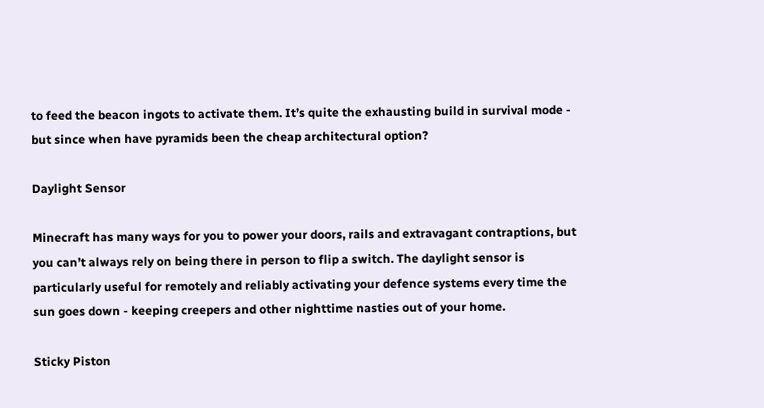to feed the beacon ingots to activate them. It’s quite the exhausting build in survival mode - but since when have pyramids been the cheap architectural option?

Daylight Sensor

Minecraft has many ways for you to power your doors, rails and extravagant contraptions, but you can’t always rely on being there in person to flip a switch. The daylight sensor is particularly useful for remotely and reliably activating your defence systems every time the sun goes down - keeping creepers and other nighttime nasties out of your home.

Sticky Piston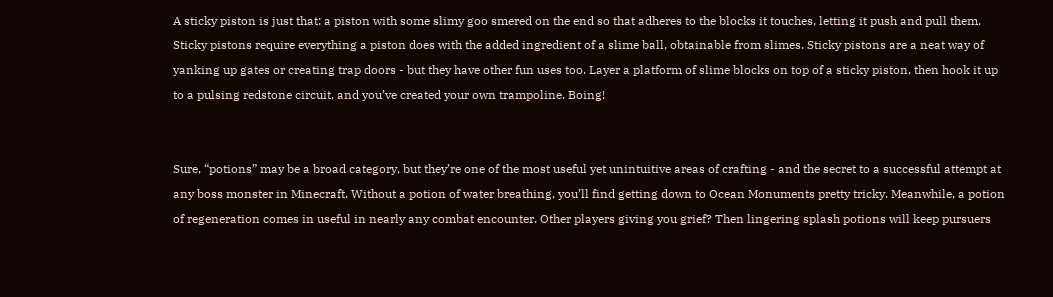A sticky piston is just that: a piston with some slimy goo smered on the end so that adheres to the blocks it touches, letting it push and pull them. Sticky pistons require everything a piston does with the added ingredient of a slime ball, obtainable from slimes. Sticky pistons are a neat way of yanking up gates or creating trap doors - but they have other fun uses too. Layer a platform of slime blocks on top of a sticky piston, then hook it up to a pulsing redstone circuit, and you’ve created your own trampoline. Boing!


Sure, “potions” may be a broad category, but they’re one of the most useful yet unintuitive areas of crafting - and the secret to a successful attempt at any boss monster in Minecraft. Without a potion of water breathing, you’ll find getting down to Ocean Monuments pretty tricky. Meanwhile, a potion of regeneration comes in useful in nearly any combat encounter. Other players giving you grief? Then lingering splash potions will keep pursuers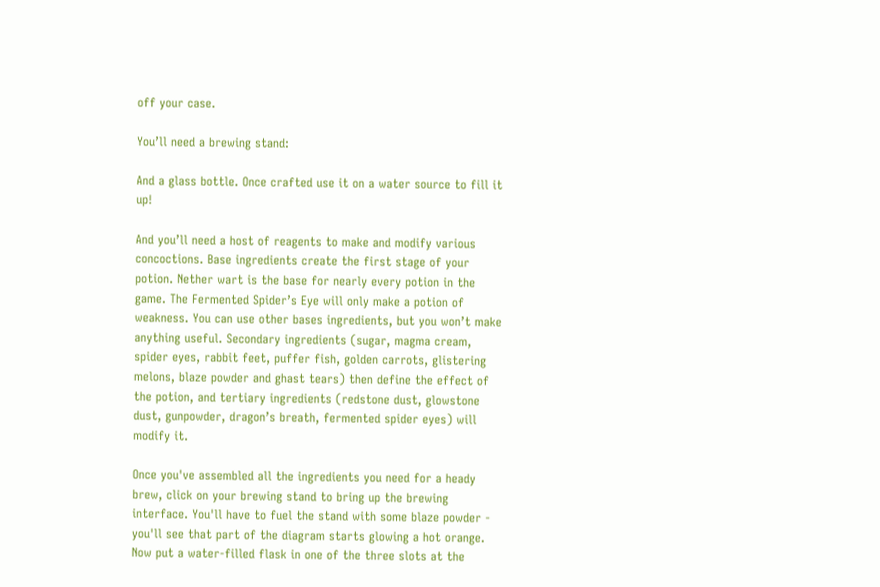off your case.

You’ll need a brewing stand:

And a glass bottle. Once crafted use it on a water source to fill it up!

And you’ll need a host of reagents to make and modify various concoctions. Base ingredients create the first stage of your potion. Nether wart is the base for nearly every potion in the game. The Fermented Spider’s Eye will only make a potion of weakness. You can use other bases ingredients, but you won’t make anything useful. Secondary ingredients (sugar, magma cream, spider eyes, rabbit feet, puffer fish, golden carrots, glistering melons, blaze powder and ghast tears) then define the effect of the potion, and tertiary ingredients (redstone dust, glowstone dust, gunpowder, dragon’s breath, fermented spider eyes) will modify it.

Once you've assembled all the ingredients you need for a heady brew, click on your brewing stand to bring up the brewing interface. You'll have to fuel the stand with some blaze powder - you'll see that part of the diagram starts glowing a hot orange. Now put a water-filled flask in one of the three slots at the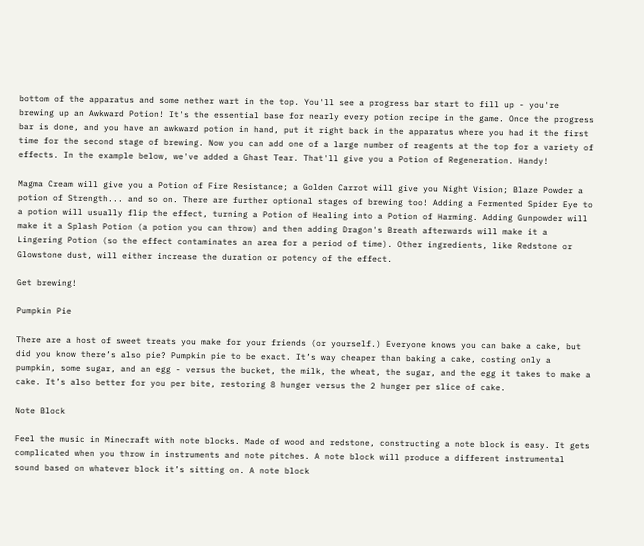bottom of the apparatus and some nether wart in the top. You'll see a progress bar start to fill up - you're brewing up an Awkward Potion! It's the essential base for nearly every potion recipe in the game. Once the progress bar is done, and you have an awkward potion in hand, put it right back in the apparatus where you had it the first time for the second stage of brewing. Now you can add one of a large number of reagents at the top for a variety of effects. In the example below, we've added a Ghast Tear. That'll give you a Potion of Regeneration. Handy!

Magma Cream will give you a Potion of Fire Resistance; a Golden Carrot will give you Night Vision; Blaze Powder a potion of Strength... and so on. There are further optional stages of brewing too! Adding a Fermented Spider Eye to a potion will usually flip the effect, turning a Potion of Healing into a Potion of Harming. Adding Gunpowder will make it a Splash Potion (a potion you can throw) and then adding Dragon's Breath afterwards will make it a Lingering Potion (so the effect contaminates an area for a period of time). Other ingredients, like Redstone or Glowstone dust, will either increase the duration or potency of the effect.

Get brewing!

Pumpkin Pie

There are a host of sweet treats you make for your friends (or yourself.) Everyone knows you can bake a cake, but did you know there’s also pie? Pumpkin pie to be exact. It’s way cheaper than baking a cake, costing only a pumpkin, some sugar, and an egg - versus the bucket, the milk, the wheat, the sugar, and the egg it takes to make a cake. It’s also better for you per bite, restoring 8 hunger versus the 2 hunger per slice of cake.

Note Block

Feel the music in Minecraft with note blocks. Made of wood and redstone, constructing a note block is easy. It gets complicated when you throw in instruments and note pitches. A note block will produce a different instrumental sound based on whatever block it’s sitting on. A note block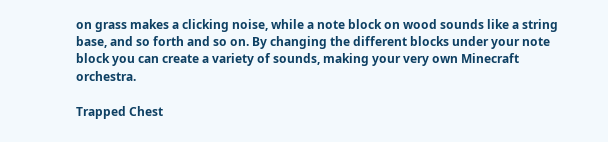on grass makes a clicking noise, while a note block on wood sounds like a string base, and so forth and so on. By changing the different blocks under your note block you can create a variety of sounds, making your very own Minecraft orchestra.

Trapped Chest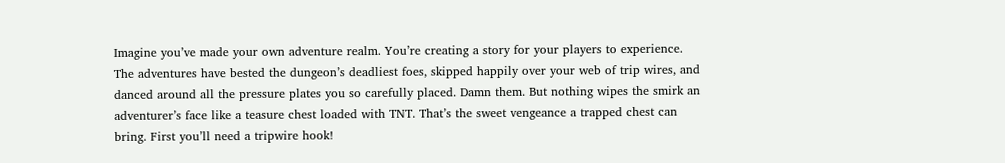Imagine you’ve made your own adventure realm. You’re creating a story for your players to experience. The adventures have bested the dungeon’s deadliest foes, skipped happily over your web of trip wires, and danced around all the pressure plates you so carefully placed. Damn them. But nothing wipes the smirk an adventurer’s face like a teasure chest loaded with TNT. That’s the sweet vengeance a trapped chest can bring. First you’ll need a tripwire hook!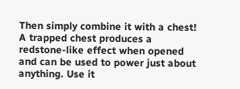Then simply combine it with a chest! A trapped chest produces a redstone-like effect when opened and can be used to power just about anything. Use it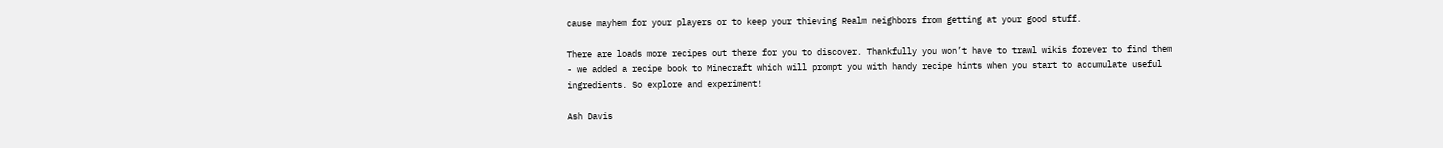cause mayhem for your players or to keep your thieving Realm neighbors from getting at your good stuff.

There are loads more recipes out there for you to discover. Thankfully you won’t have to trawl wikis forever to find them - we added a recipe book to Minecraft which will prompt you with handy recipe hints when you start to accumulate useful ingredients. So explore and experiment!

Ash Davis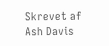Skrevet af
Ash Davis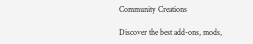Community Creations

Discover the best add-ons, mods,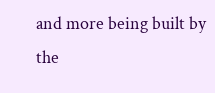and more being built by the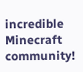incredible Minecraft community!